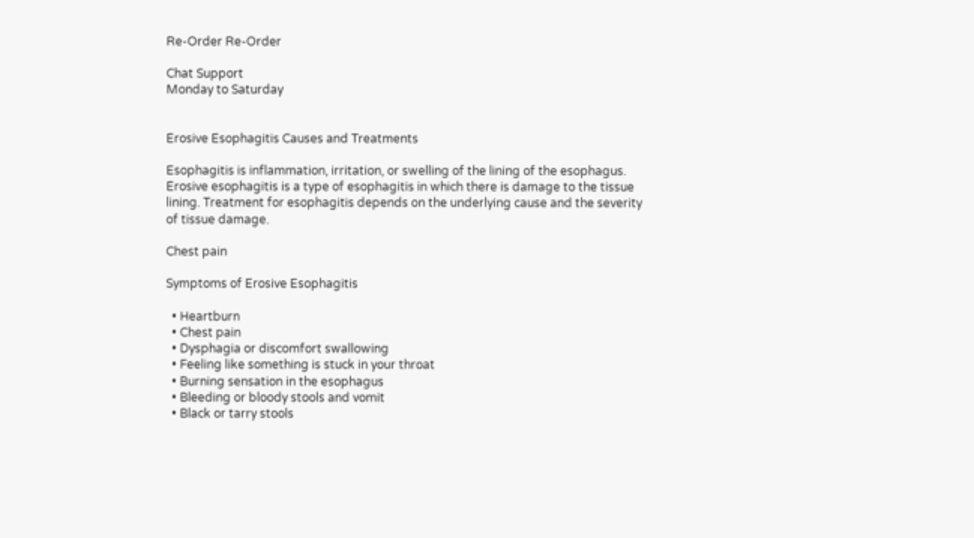Re-Order Re-Order

Chat Support
Monday to Saturday


Erosive Esophagitis Causes and Treatments

Esophagitis is inflammation, irritation, or swelling of the lining of the esophagus. Erosive esophagitis is a type of esophagitis in which there is damage to the tissue lining. Treatment for esophagitis depends on the underlying cause and the severity of tissue damage.

Chest pain

Symptoms of Erosive Esophagitis

  • Heartburn
  • Chest pain
  • Dysphagia or discomfort swallowing
  • Feeling like something is stuck in your throat
  • Burning sensation in the esophagus
  • Bleeding or bloody stools and vomit
  • Black or tarry stools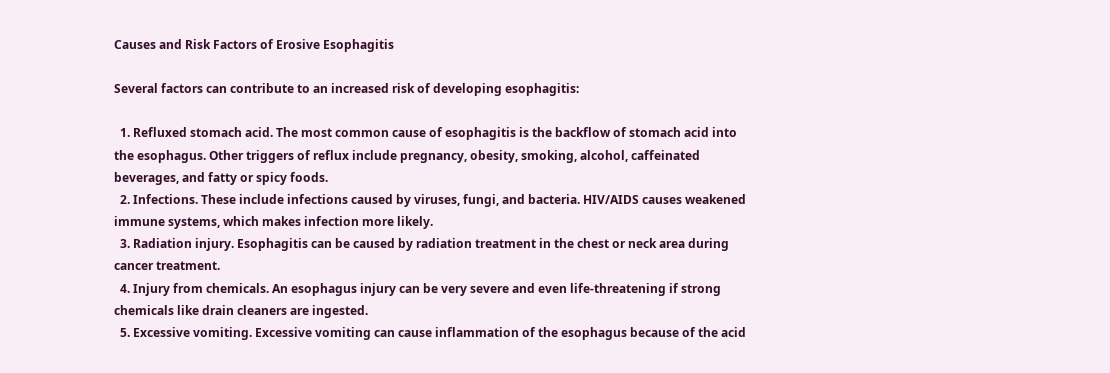Causes and Risk Factors of Erosive Esophagitis

Several factors can contribute to an increased risk of developing esophagitis:

  1. Refluxed stomach acid. The most common cause of esophagitis is the backflow of stomach acid into the esophagus. Other triggers of reflux include pregnancy, obesity, smoking, alcohol, caffeinated beverages, and fatty or spicy foods.
  2. Infections. These include infections caused by viruses, fungi, and bacteria. HIV/AIDS causes weakened immune systems, which makes infection more likely.
  3. Radiation injury. Esophagitis can be caused by radiation treatment in the chest or neck area during cancer treatment.
  4. Injury from chemicals. An esophagus injury can be very severe and even life-threatening if strong chemicals like drain cleaners are ingested.
  5. Excessive vomiting. Excessive vomiting can cause inflammation of the esophagus because of the acid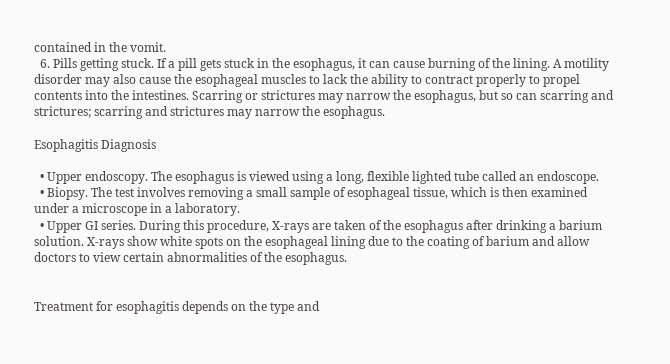contained in the vomit.
  6. Pills getting stuck. If a pill gets stuck in the esophagus, it can cause burning of the lining. A motility disorder may also cause the esophageal muscles to lack the ability to contract properly to propel contents into the intestines. Scarring or strictures may narrow the esophagus, but so can scarring and strictures; scarring and strictures may narrow the esophagus.

Esophagitis Diagnosis

  • Upper endoscopy. The esophagus is viewed using a long, flexible lighted tube called an endoscope.
  • Biopsy. The test involves removing a small sample of esophageal tissue, which is then examined under a microscope in a laboratory.
  • Upper GI series. During this procedure, X-rays are taken of the esophagus after drinking a barium solution. X-rays show white spots on the esophageal lining due to the coating of barium and allow doctors to view certain abnormalities of the esophagus.


Treatment for esophagitis depends on the type and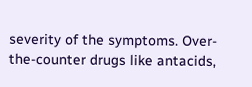severity of the symptoms. Over-the-counter drugs like antacids,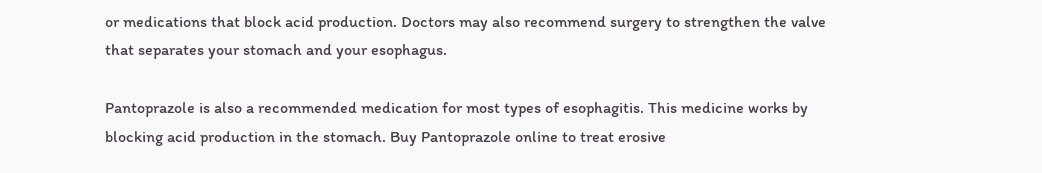or medications that block acid production. Doctors may also recommend surgery to strengthen the valve that separates your stomach and your esophagus.

Pantoprazole is also a recommended medication for most types of esophagitis. This medicine works by blocking acid production in the stomach. Buy Pantoprazole online to treat erosive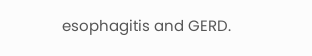esophagitis and GERD.